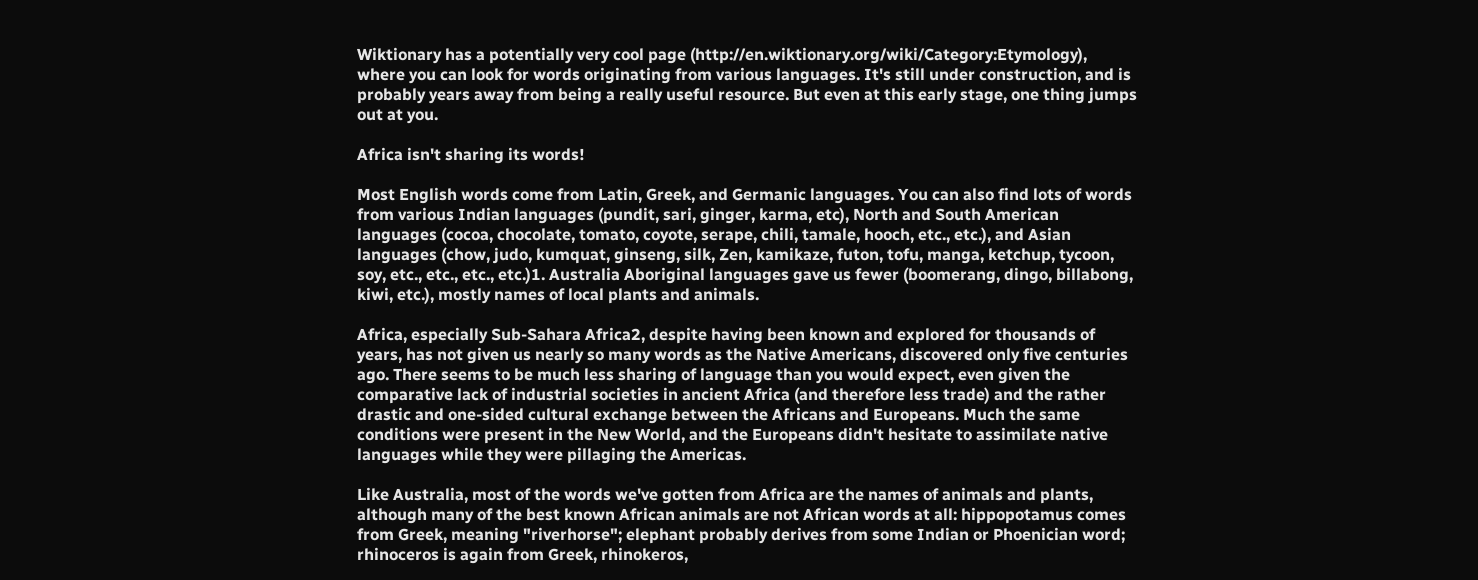Wiktionary has a potentially very cool page (http://en.wiktionary.org/wiki/Category:Etymology), where you can look for words originating from various languages. It's still under construction, and is probably years away from being a really useful resource. But even at this early stage, one thing jumps out at you.

Africa isn't sharing its words!

Most English words come from Latin, Greek, and Germanic languages. You can also find lots of words from various Indian languages (pundit, sari, ginger, karma, etc), North and South American languages (cocoa, chocolate, tomato, coyote, serape, chili, tamale, hooch, etc., etc.), and Asian languages (chow, judo, kumquat, ginseng, silk, Zen, kamikaze, futon, tofu, manga, ketchup, tycoon, soy, etc., etc., etc., etc.)1. Australia Aboriginal languages gave us fewer (boomerang, dingo, billabong, kiwi, etc.), mostly names of local plants and animals.

Africa, especially Sub-Sahara Africa2, despite having been known and explored for thousands of years, has not given us nearly so many words as the Native Americans, discovered only five centuries ago. There seems to be much less sharing of language than you would expect, even given the comparative lack of industrial societies in ancient Africa (and therefore less trade) and the rather drastic and one-sided cultural exchange between the Africans and Europeans. Much the same conditions were present in the New World, and the Europeans didn't hesitate to assimilate native languages while they were pillaging the Americas.

Like Australia, most of the words we've gotten from Africa are the names of animals and plants, although many of the best known African animals are not African words at all: hippopotamus comes from Greek, meaning "riverhorse"; elephant probably derives from some Indian or Phoenician word; rhinoceros is again from Greek, rhinokeros,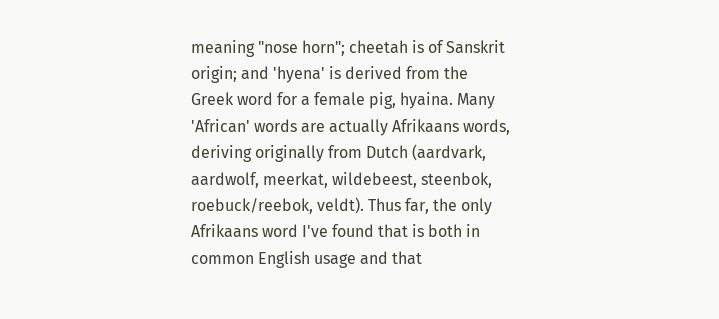meaning "nose horn"; cheetah is of Sanskrit origin; and 'hyena' is derived from the Greek word for a female pig, hyaina. Many 'African' words are actually Afrikaans words, deriving originally from Dutch (aardvark, aardwolf, meerkat, wildebeest, steenbok, roebuck/reebok, veldt). Thus far, the only Afrikaans word I've found that is both in common English usage and that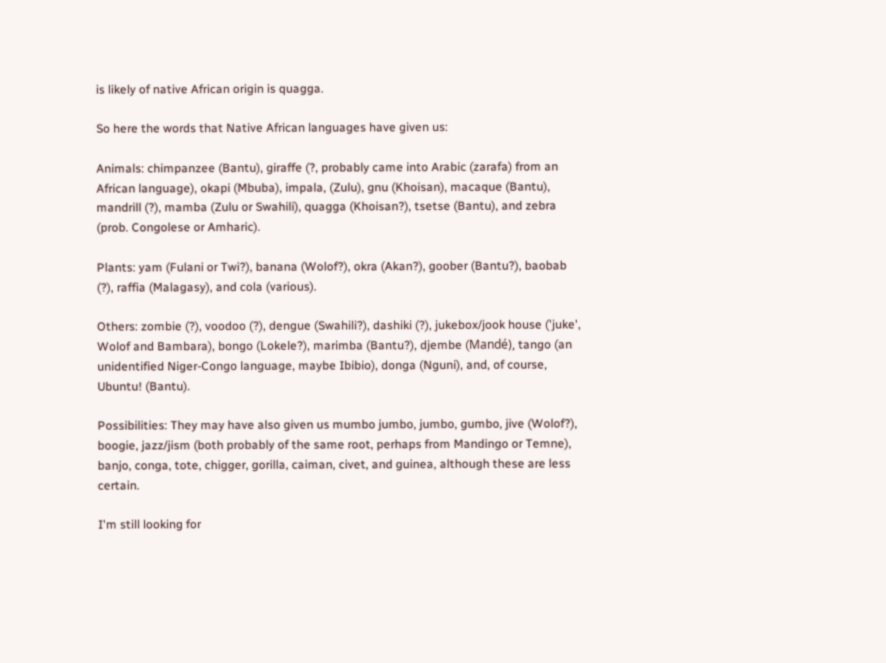is likely of native African origin is quagga.

So here the words that Native African languages have given us:

Animals: chimpanzee (Bantu), giraffe (?, probably came into Arabic (zarafa) from an African language), okapi (Mbuba), impala, (Zulu), gnu (Khoisan), macaque (Bantu), mandrill (?), mamba (Zulu or Swahili), quagga (Khoisan?), tsetse (Bantu), and zebra (prob. Congolese or Amharic).

Plants: yam (Fulani or Twi?), banana (Wolof?), okra (Akan?), goober (Bantu?), baobab (?), raffia (Malagasy), and cola (various).

Others: zombie (?), voodoo (?), dengue (Swahili?), dashiki (?), jukebox/jook house ('juke', Wolof and Bambara), bongo (Lokele?), marimba (Bantu?), djembe (Mandé), tango (an unidentified Niger-Congo language, maybe Ibibio), donga (Nguni), and, of course, Ubuntu! (Bantu).

Possibilities: They may have also given us mumbo jumbo, jumbo, gumbo, jive (Wolof?), boogie, jazz/jism (both probably of the same root, perhaps from Mandingo or Temne), banjo, conga, tote, chigger, gorilla, caiman, civet, and guinea, although these are less certain.

I'm still looking for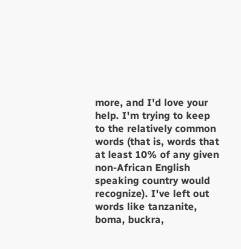more, and I'd love your help. I'm trying to keep to the relatively common words (that is, words that at least 10% of any given non-African English speaking country would recognize). I've left out words like tanzanite, boma, buckra,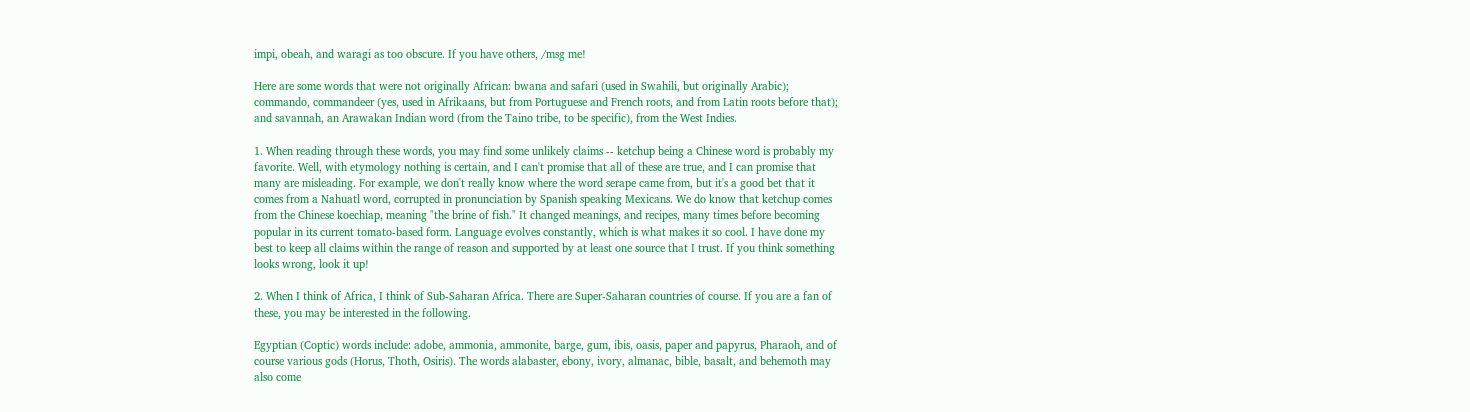impi, obeah, and waragi as too obscure. If you have others, /msg me!

Here are some words that were not originally African: bwana and safari (used in Swahili, but originally Arabic); commando, commandeer (yes, used in Afrikaans, but from Portuguese and French roots, and from Latin roots before that); and savannah, an Arawakan Indian word (from the Taino tribe, to be specific), from the West Indies.

1. When reading through these words, you may find some unlikely claims -- ketchup being a Chinese word is probably my favorite. Well, with etymology nothing is certain, and I can't promise that all of these are true, and I can promise that many are misleading. For example, we don't really know where the word serape came from, but it's a good bet that it comes from a Nahuatl word, corrupted in pronunciation by Spanish speaking Mexicans. We do know that ketchup comes from the Chinese koechiap, meaning "the brine of fish." It changed meanings, and recipes, many times before becoming popular in its current tomato-based form. Language evolves constantly, which is what makes it so cool. I have done my best to keep all claims within the range of reason and supported by at least one source that I trust. If you think something looks wrong, look it up!

2. When I think of Africa, I think of Sub-Saharan Africa. There are Super-Saharan countries of course. If you are a fan of these, you may be interested in the following.

Egyptian (Coptic) words include: adobe, ammonia, ammonite, barge, gum, ibis, oasis, paper and papyrus, Pharaoh, and of course various gods (Horus, Thoth, Osiris). The words alabaster, ebony, ivory, almanac, bible, basalt, and behemoth may also come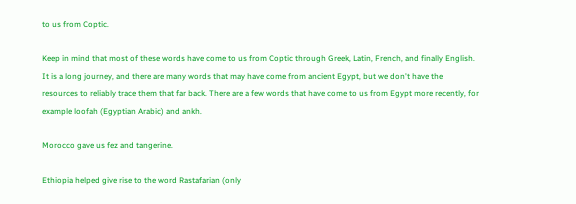to us from Coptic.

Keep in mind that most of these words have come to us from Coptic through Greek, Latin, French, and finally English. It is a long journey, and there are many words that may have come from ancient Egypt, but we don't have the resources to reliably trace them that far back. There are a few words that have come to us from Egypt more recently, for example loofah (Egyptian Arabic) and ankh.

Morocco gave us fez and tangerine.

Ethiopia helped give rise to the word Rastafarian (only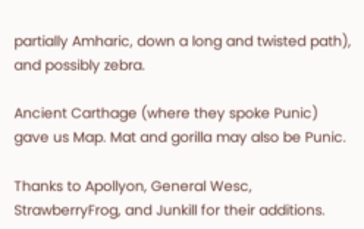partially Amharic, down a long and twisted path), and possibly zebra.

Ancient Carthage (where they spoke Punic) gave us Map. Mat and gorilla may also be Punic.

Thanks to Apollyon, General Wesc, StrawberryFrog, and Junkill for their additions.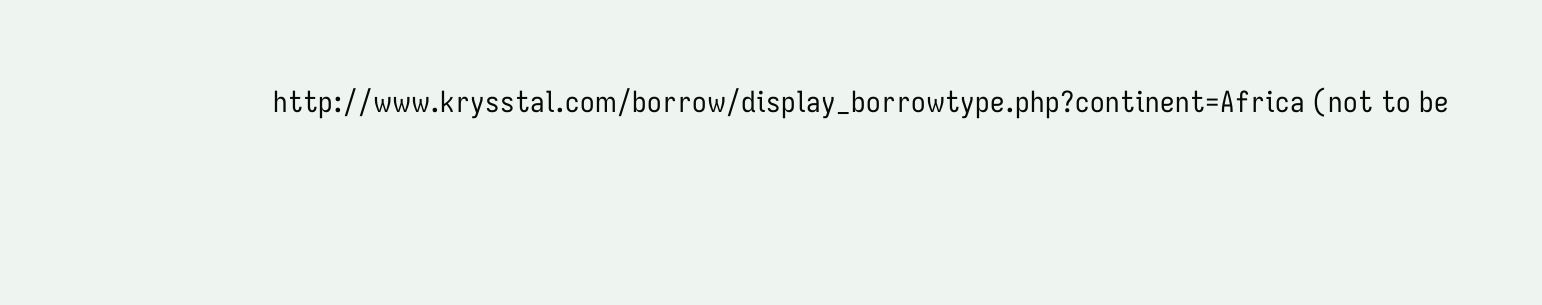http://www.krysstal.com/borrow/display_borrowtype.php?continent=Africa (not to be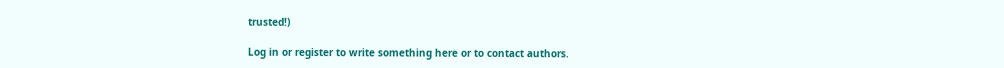trusted!)

Log in or register to write something here or to contact authors.